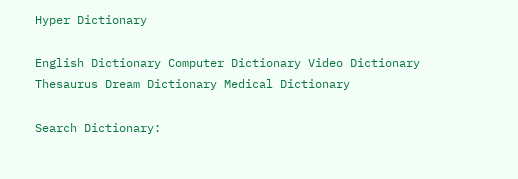Hyper Dictionary

English Dictionary Computer Dictionary Video Dictionary Thesaurus Dream Dictionary Medical Dictionary

Search Dictionary: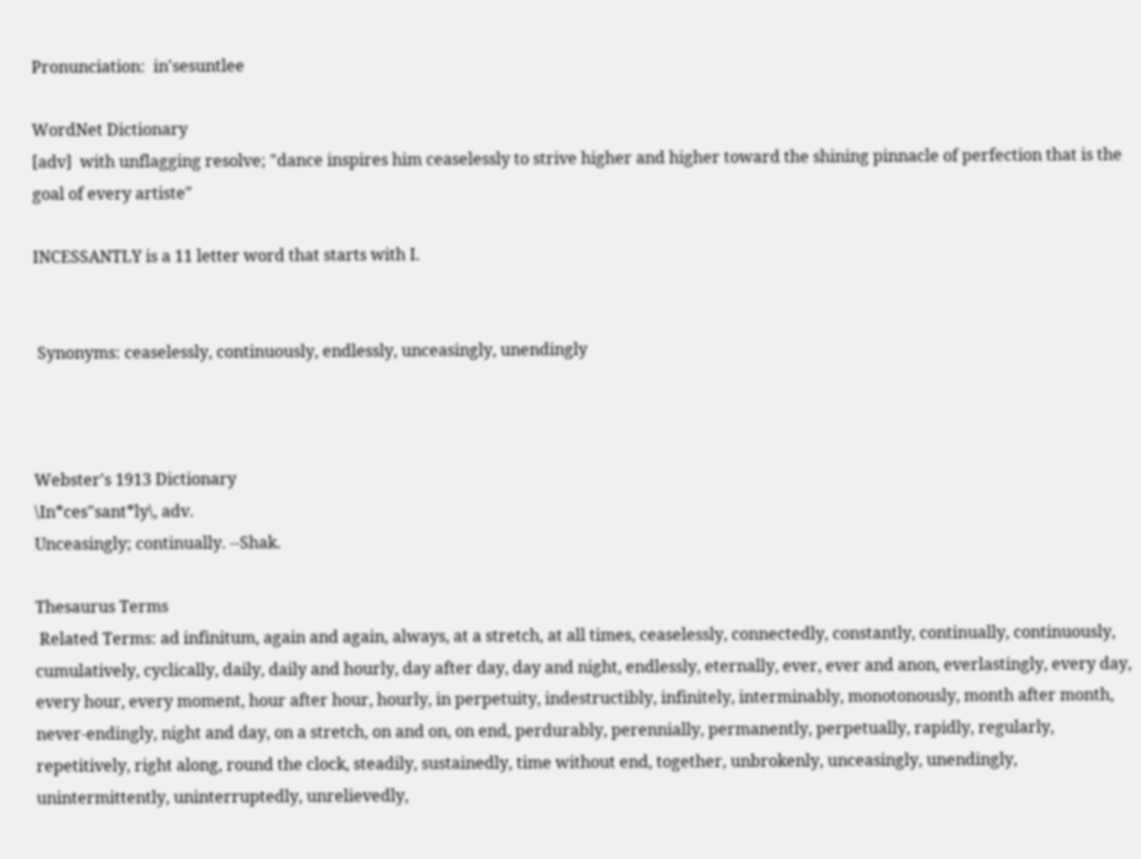Pronunciation:  in'sesuntlee

WordNet Dictionary
[adv]  with unflagging resolve; "dance inspires him ceaselessly to strive higher and higher toward the shining pinnacle of perfection that is the goal of every artiste"

INCESSANTLY is a 11 letter word that starts with I.


 Synonyms: ceaselessly, continuously, endlessly, unceasingly, unendingly



Webster's 1913 Dictionary
\In*ces"sant*ly\, adv.
Unceasingly; continually. --Shak.

Thesaurus Terms
 Related Terms: ad infinitum, again and again, always, at a stretch, at all times, ceaselessly, connectedly, constantly, continually, continuously, cumulatively, cyclically, daily, daily and hourly, day after day, day and night, endlessly, eternally, ever, ever and anon, everlastingly, every day, every hour, every moment, hour after hour, hourly, in perpetuity, indestructibly, infinitely, interminably, monotonously, month after month, never-endingly, night and day, on a stretch, on and on, on end, perdurably, perennially, permanently, perpetually, rapidly, regularly, repetitively, right along, round the clock, steadily, sustainedly, time without end, together, unbrokenly, unceasingly, unendingly, unintermittently, uninterruptedly, unrelievedly,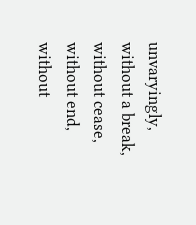unvaryingly, without a break, without cease, without end, without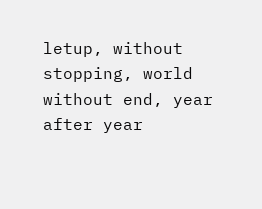letup, without stopping, world without end, year after year